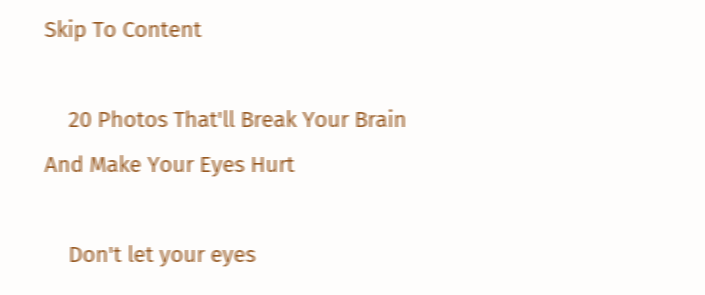Skip To Content

    20 Photos That'll Break Your Brain And Make Your Eyes Hurt

    Don't let your eyes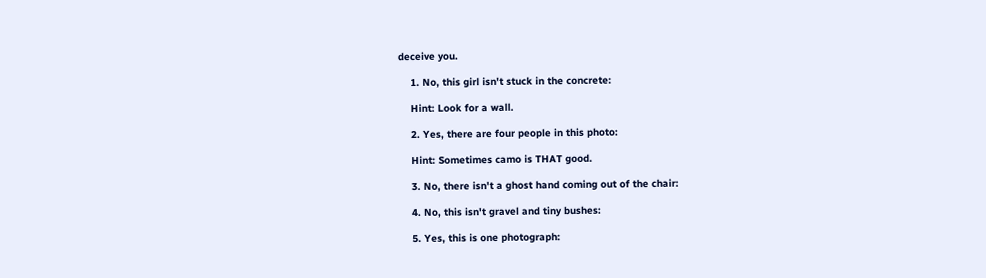deceive you.

    1. No, this girl isn't stuck in the concrete:

    Hint: Look for a wall.

    2. Yes, there are four people in this photo:

    Hint: Sometimes camo is THAT good.

    3. No, there isn't a ghost hand coming out of the chair:

    4. No, this isn't gravel and tiny bushes:

    5. Yes, this is one photograph: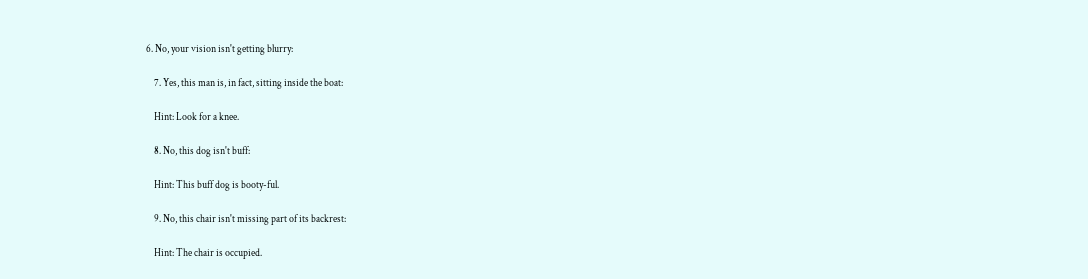6. No, your vision isn't getting blurry:

    7. Yes, this man is, in fact, sitting inside the boat:

    Hint: Look for a knee.

    8. No, this dog isn't buff:

    Hint: This buff dog is booty-ful.

    9. No, this chair isn't missing part of its backrest:

    Hint: The chair is occupied.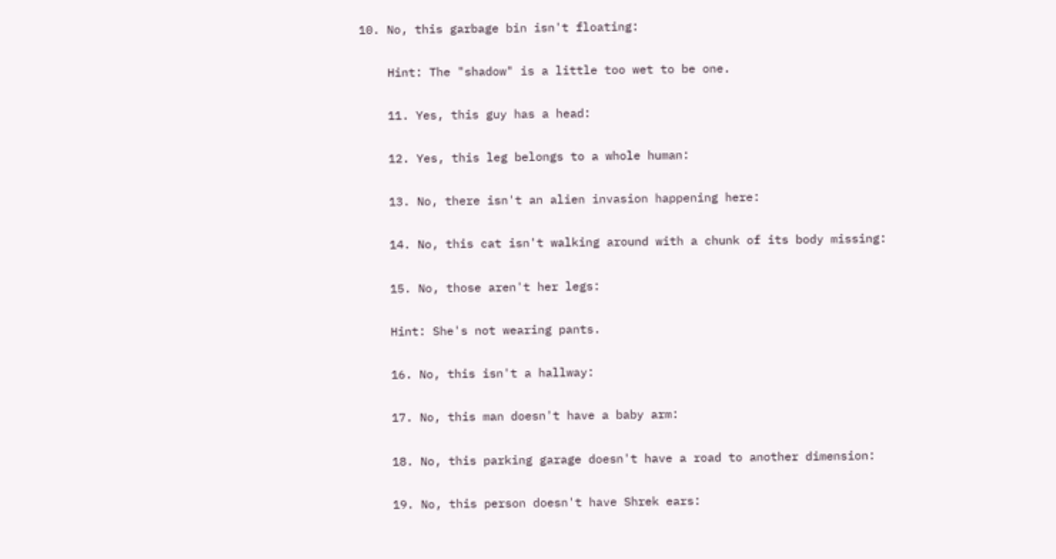10. No, this garbage bin isn't floating:

    Hint: The "shadow" is a little too wet to be one.

    11. Yes, this guy has a head:

    12. Yes, this leg belongs to a whole human:

    13. No, there isn't an alien invasion happening here:

    14. No, this cat isn't walking around with a chunk of its body missing:

    15. No, those aren't her legs:

    Hint: She's not wearing pants.

    16. No, this isn't a hallway:

    17. No, this man doesn't have a baby arm:

    18. No, this parking garage doesn't have a road to another dimension:

    19. No, this person doesn't have Shrek ears: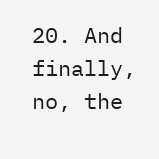20. And finally, no, the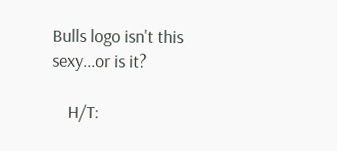Bulls logo isn't this sexy...or is it?

    H/T: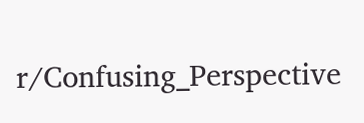r/Confusing_Perspective